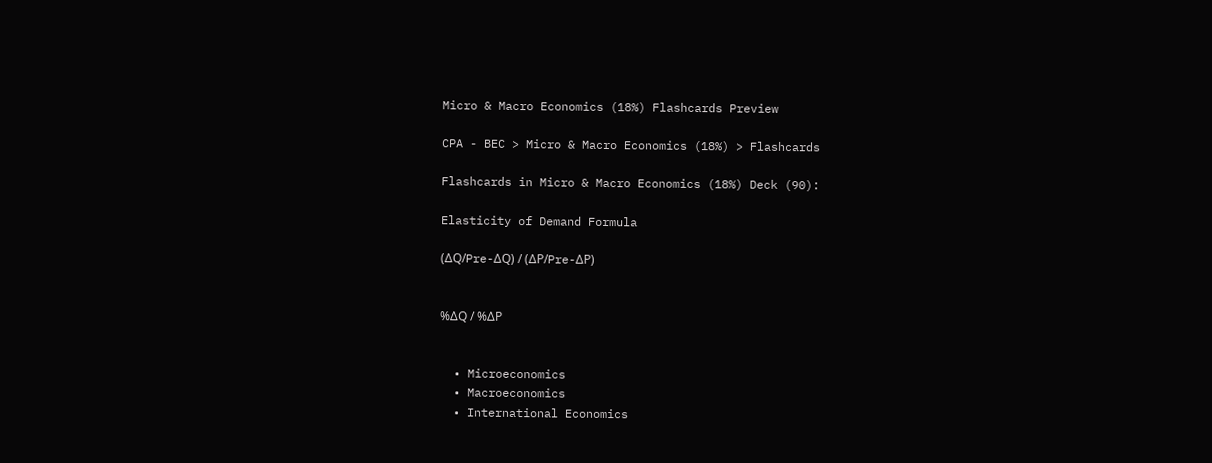Micro & Macro Economics (18%) Flashcards Preview

CPA - BEC > Micro & Macro Economics (18%) > Flashcards

Flashcards in Micro & Macro Economics (18%) Deck (90):

Elasticity of Demand Formula

(ΔQ/Pre-ΔQ) / (ΔP/Pre-ΔP)


%ΔQ / %ΔP


  • Microeconomics
  • Macroeconomics
  • International Economics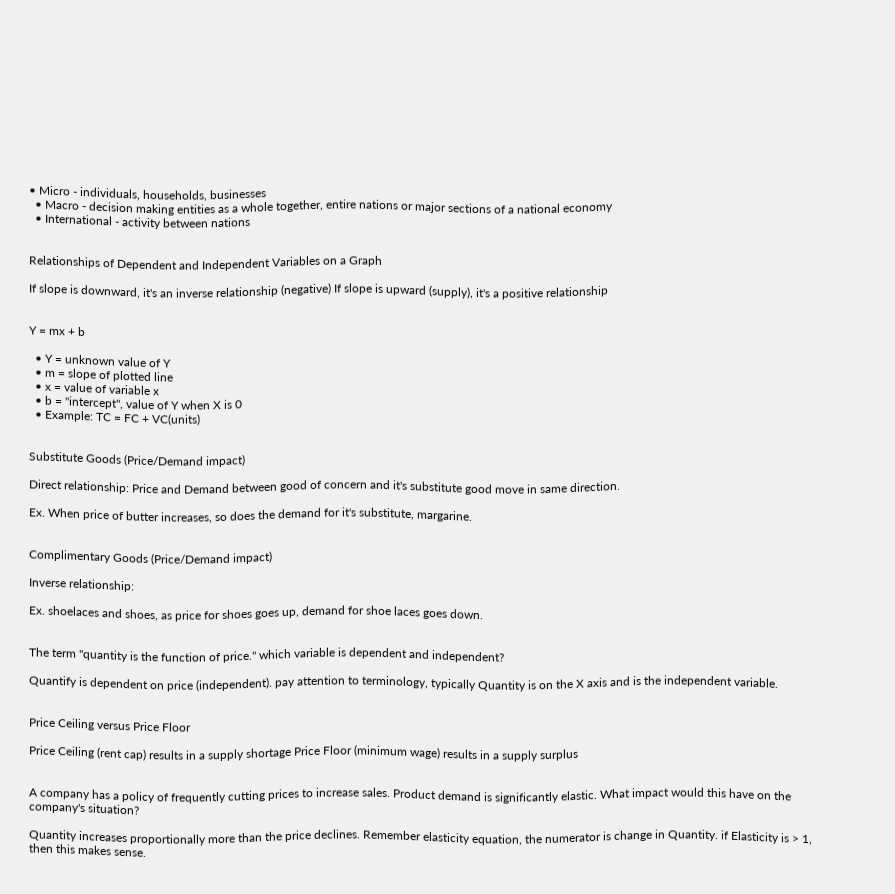• Micro - individuals, households, businesses
  • Macro - decision making entities as a whole together, entire nations or major sections of a national economy
  • International - activity between nations


Relationships of Dependent and Independent Variables on a Graph

If slope is downward, it's an inverse relationship (negative) If slope is upward (supply), it's a positive relationship


Y = mx + b

  • Y = unknown value of Y
  • m = slope of plotted line
  • x = value of variable x
  • b = "intercept", value of Y when X is 0
  • Example: TC = FC + VC(units)


Substitute Goods (Price/Demand impact)

Direct relationship: Price and Demand between good of concern and it's substitute good move in same direction.

Ex. When price of butter increases, so does the demand for it's substitute, margarine.


Complimentary Goods (Price/Demand impact)

Inverse relationship:

Ex. shoelaces and shoes, as price for shoes goes up, demand for shoe laces goes down.


The term "quantity is the function of price." which variable is dependent and independent?

Quantify is dependent on price (independent). pay attention to terminology, typically Quantity is on the X axis and is the independent variable.


Price Ceiling versus Price Floor

Price Ceiling (rent cap) results in a supply shortage Price Floor (minimum wage) results in a supply surplus


A company has a policy of frequently cutting prices to increase sales. Product demand is significantly elastic. What impact would this have on the company's situation?

Quantity increases proportionally more than the price declines. Remember elasticity equation, the numerator is change in Quantity. if Elasticity is > 1, then this makes sense.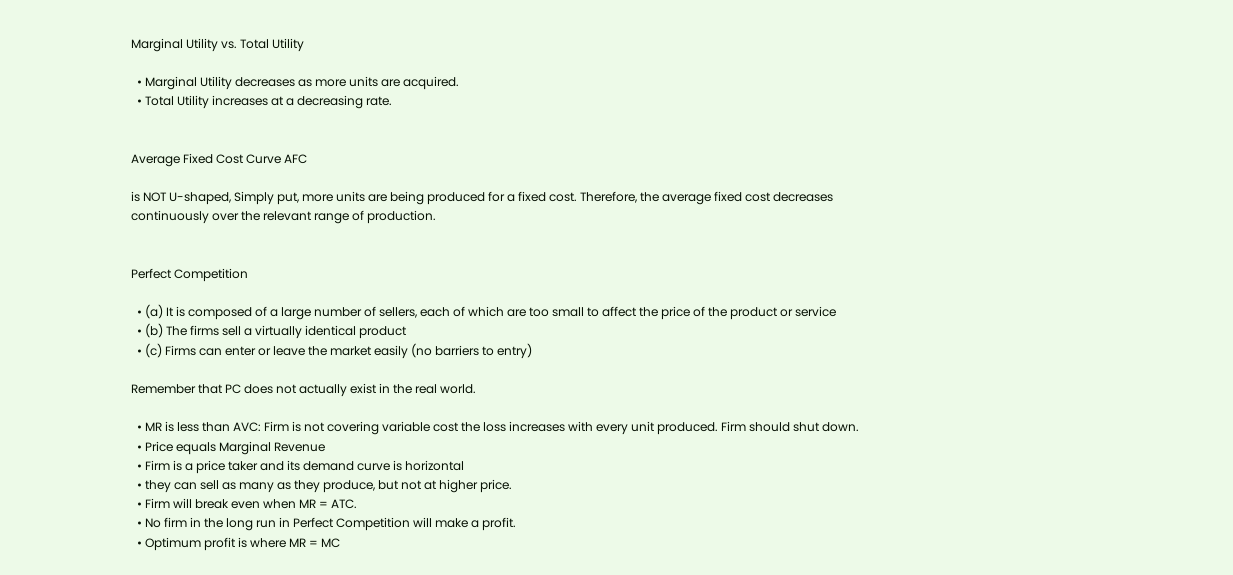Marginal Utility vs. Total Utility

  • Marginal Utility decreases as more units are acquired.
  • Total Utility increases at a decreasing rate.


Average Fixed Cost Curve AFC

is NOT U-shaped, Simply put, more units are being produced for a fixed cost. Therefore, the average fixed cost decreases continuously over the relevant range of production.


Perfect Competition

  • (a) It is composed of a large number of sellers, each of which are too small to affect the price of the product or service
  • (b) The firms sell a virtually identical product
  • (c) Firms can enter or leave the market easily (no barriers to entry)

Remember that PC does not actually exist in the real world.

  • MR is less than AVC: Firm is not covering variable cost the loss increases with every unit produced. Firm should shut down.
  • Price equals Marginal Revenue
  • Firm is a price taker and its demand curve is horizontal
  • they can sell as many as they produce, but not at higher price.
  • Firm will break even when MR = ATC.
  • No firm in the long run in Perfect Competition will make a profit.
  • Optimum profit is where MR = MC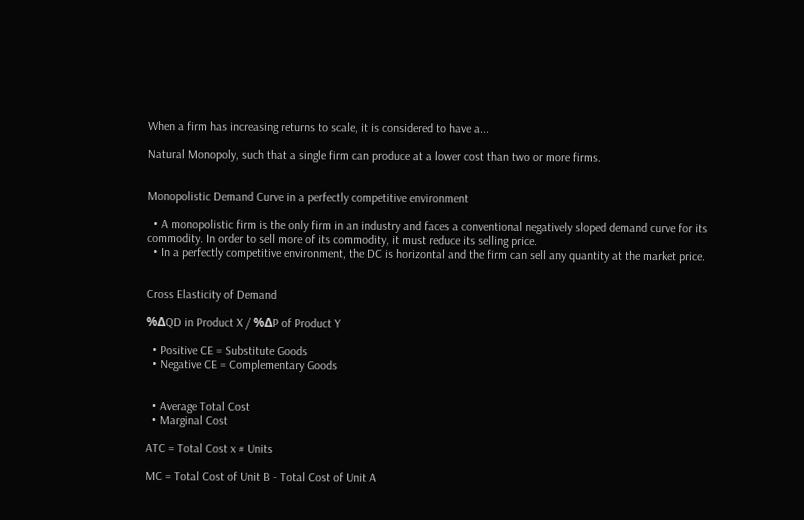When a firm has increasing returns to scale, it is considered to have a...

Natural Monopoly, such that a single firm can produce at a lower cost than two or more firms.


Monopolistic Demand Curve in a perfectly competitive environment

  • A monopolistic firm is the only firm in an industry and faces a conventional negatively sloped demand curve for its commodity. In order to sell more of its commodity, it must reduce its selling price.
  • In a perfectly competitive environment, the DC is horizontal and the firm can sell any quantity at the market price.


Cross Elasticity of Demand

%ΔQD in Product X / %ΔP of Product Y

  • Positive CE = Substitute Goods
  • Negative CE = Complementary Goods


  • Average Total Cost
  • Marginal Cost

ATC = Total Cost x # Units

MC = Total Cost of Unit B - Total Cost of Unit A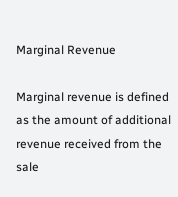Marginal Revenue

Marginal revenue is defined as the amount of additional revenue received from the sale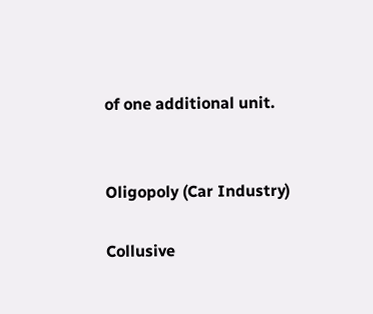of one additional unit.


Oligopoly (Car Industry)

Collusive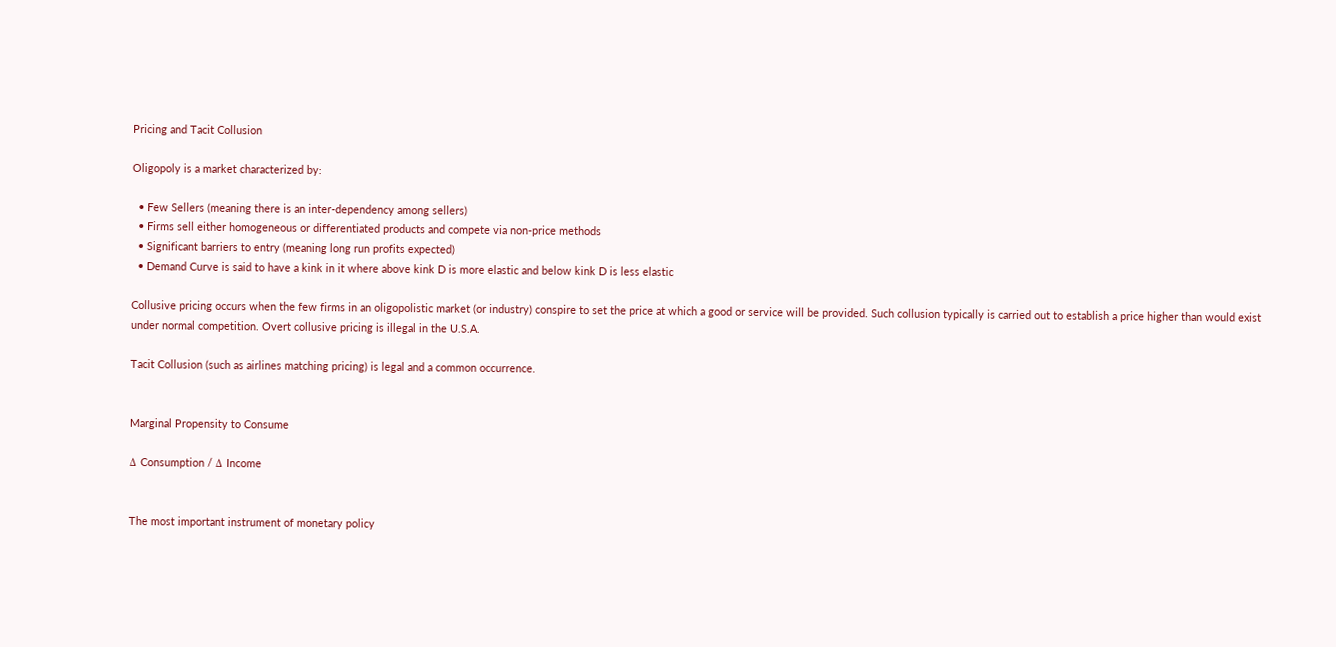Pricing and Tacit Collusion

Oligopoly is a market characterized by:

  • Few Sellers (meaning there is an inter-dependency among sellers)
  • Firms sell either homogeneous or differentiated products and compete via non-price methods
  • Significant barriers to entry (meaning long run profits expected)
  • Demand Curve is said to have a kink in it where above kink D is more elastic and below kink D is less elastic

Collusive pricing occurs when the few firms in an oligopolistic market (or industry) conspire to set the price at which a good or service will be provided. Such collusion typically is carried out to establish a price higher than would exist under normal competition. Overt collusive pricing is illegal in the U.S.A.

Tacit Collusion (such as airlines matching pricing) is legal and a common occurrence.


Marginal Propensity to Consume

Δ Consumption / Δ Income


The most important instrument of monetary policy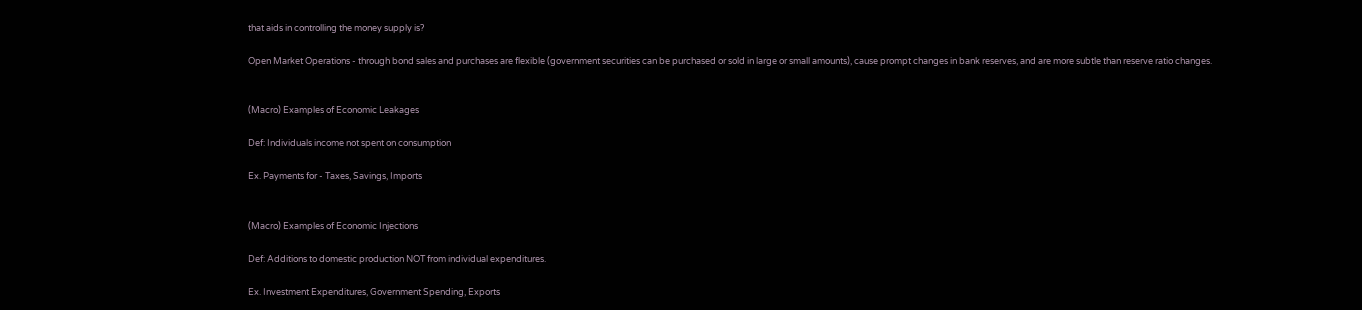that aids in controlling the money supply is?

Open Market Operations - through bond sales and purchases are flexible (government securities can be purchased or sold in large or small amounts), cause prompt changes in bank reserves, and are more subtle than reserve ratio changes.


(Macro) Examples of Economic Leakages

Def: Individuals income not spent on consumption

Ex. Payments for - Taxes, Savings, Imports


(Macro) Examples of Economic Injections

Def: Additions to domestic production NOT from individual expenditures.

Ex. Investment Expenditures, Government Spending, Exports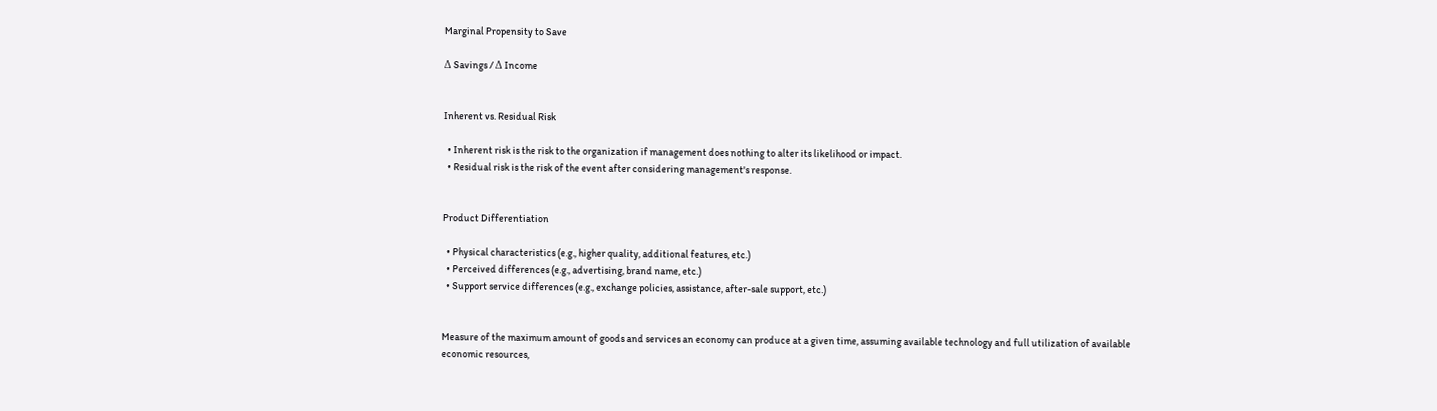Marginal Propensity to Save

Δ Savings / Δ Income


Inherent vs. Residual Risk

  • Inherent risk is the risk to the organization if management does nothing to alter its likelihood or impact.
  • Residual risk is the risk of the event after considering management's response.


Product Differentiation

  • Physical characteristics (e.g., higher quality, additional features, etc.)
  • Perceived differences (e.g., advertising, brand name, etc.)
  • Support service differences (e.g., exchange policies, assistance, after-sale support, etc.)


Measure of the maximum amount of goods and services an economy can produce at a given time, assuming available technology and full utilization of available economic resources,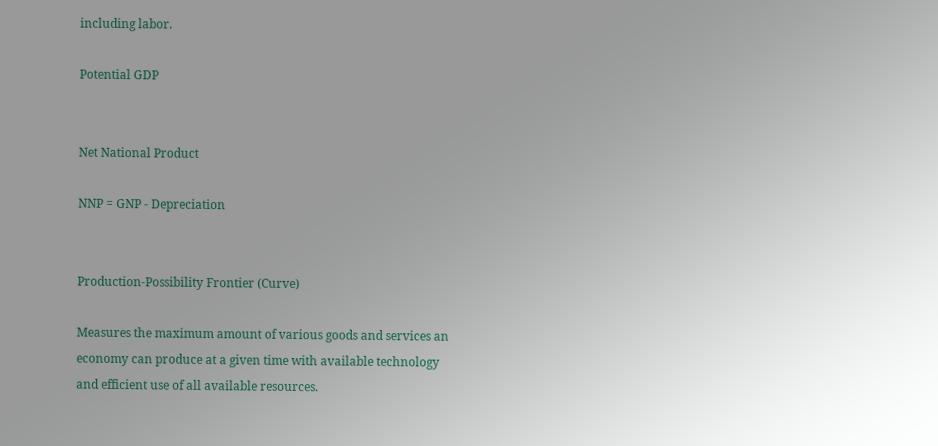including labor.

Potential GDP


Net National Product

NNP = GNP - Depreciation


Production-Possibility Frontier (Curve)

Measures the maximum amount of various goods and services an economy can produce at a given time with available technology and efficient use of all available resources.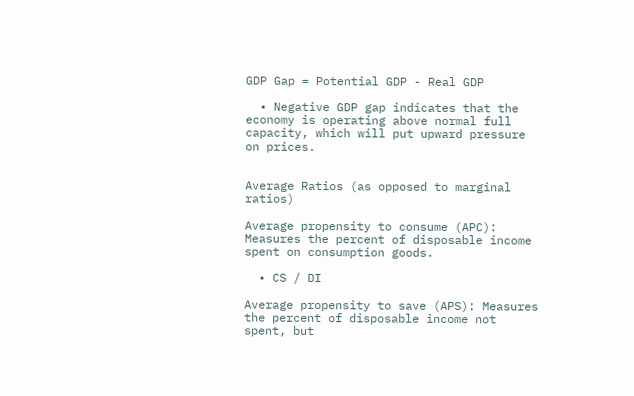GDP Gap = Potential GDP - Real GDP

  • Negative GDP gap indicates that the economy is operating above normal full capacity, which will put upward pressure on prices.


Average Ratios (as opposed to marginal ratios)

Average propensity to consume (APC): Measures the percent of disposable income spent on consumption goods.

  • CS / DI

Average propensity to save (APS): Measures the percent of disposable income not spent, but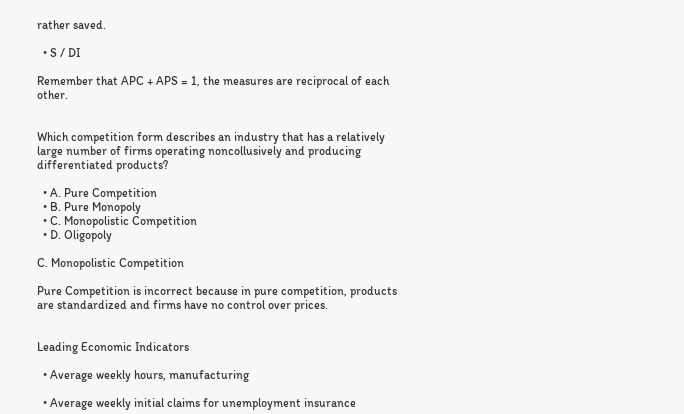rather saved.

  • S / DI

Remember that APC + APS = 1, the measures are reciprocal of each other.


Which competition form describes an industry that has a relatively large number of firms operating noncollusively and producing differentiated products?

  • A. Pure Competition
  • B. Pure Monopoly
  • C. Monopolistic Competition
  • D. Oligopoly

C. Monopolistic Competition

Pure Competition is incorrect because in pure competition, products are standardized and firms have no control over prices.


Leading Economic Indicators

  • Average weekly hours, manufacturing

  • Average weekly initial claims for unemployment insurance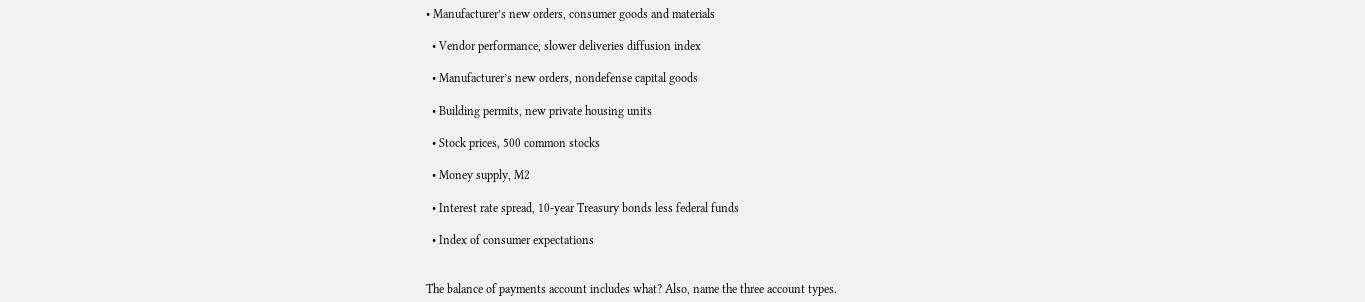• Manufacturer’s new orders, consumer goods and materials

  • Vendor performance, slower deliveries diffusion index

  • Manufacturer’s new orders, nondefense capital goods

  • Building permits, new private housing units

  • Stock prices, 500 common stocks

  • Money supply, M2

  • Interest rate spread, 10-year Treasury bonds less federal funds

  • Index of consumer expectations


The balance of payments account includes what? Also, name the three account types.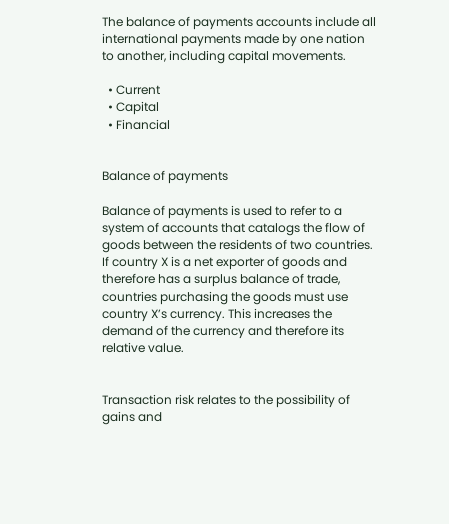The balance of payments accounts include all international payments made by one nation to another, including capital movements.

  • Current
  • Capital
  • Financial


Balance of payments

Balance of payments is used to refer to a system of accounts that catalogs the flow of goods between the residents of two countries. If country X is a net exporter of goods and therefore has a surplus balance of trade, countries purchasing the goods must use country X’s currency. This increases the demand of the currency and therefore its relative value.


Transaction risk relates to the possibility of gains and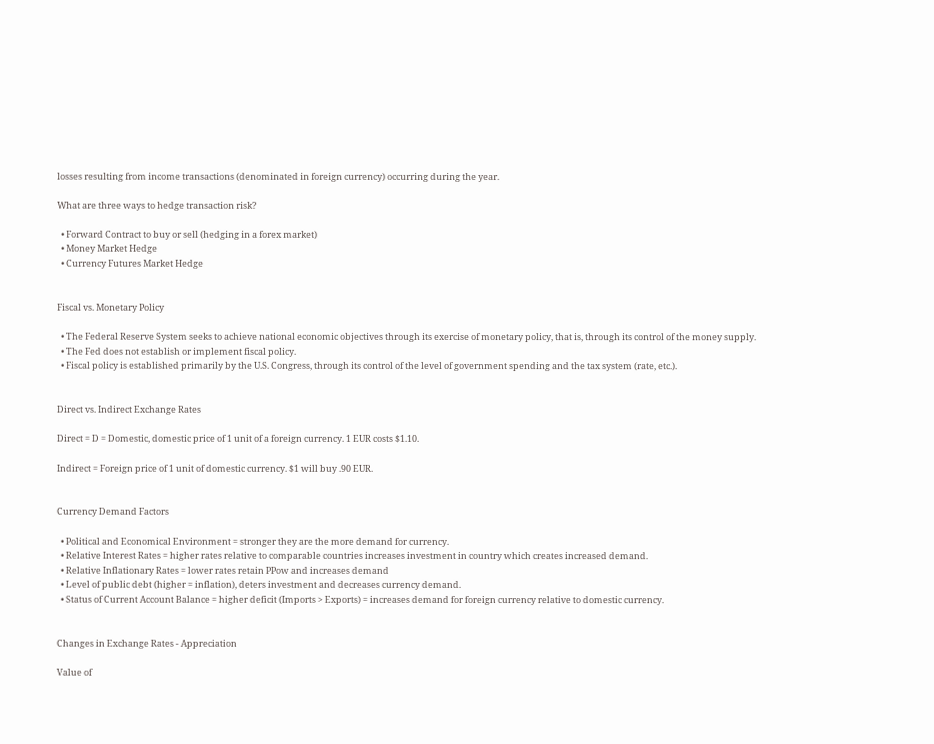losses resulting from income transactions (denominated in foreign currency) occurring during the year.

What are three ways to hedge transaction risk?

  • Forward Contract to buy or sell (hedging in a forex market)
  • Money Market Hedge
  • Currency Futures Market Hedge


Fiscal vs. Monetary Policy

  • The Federal Reserve System seeks to achieve national economic objectives through its exercise of monetary policy, that is, through its control of the money supply.
  • The Fed does not establish or implement fiscal policy.
  • Fiscal policy is established primarily by the U.S. Congress, through its control of the level of government spending and the tax system (rate, etc.).


Direct vs. Indirect Exchange Rates

Direct = D = Domestic, domestic price of 1 unit of a foreign currency. 1 EUR costs $1.10.

Indirect = Foreign price of 1 unit of domestic currency. $1 will buy .90 EUR.


Currency Demand Factors

  • Political and Economical Environment = stronger they are the more demand for currency.
  • Relative Interest Rates = higher rates relative to comparable countries increases investment in country which creates increased demand.
  • Relative Inflationary Rates = lower rates retain PPow and increases demand
  • Level of public debt (higher = inflation), deters investment and decreases currency demand.
  • Status of Current Account Balance = higher deficit (Imports > Exports) = increases demand for foreign currency relative to domestic currency.


Changes in Exchange Rates - Appreciation

Value of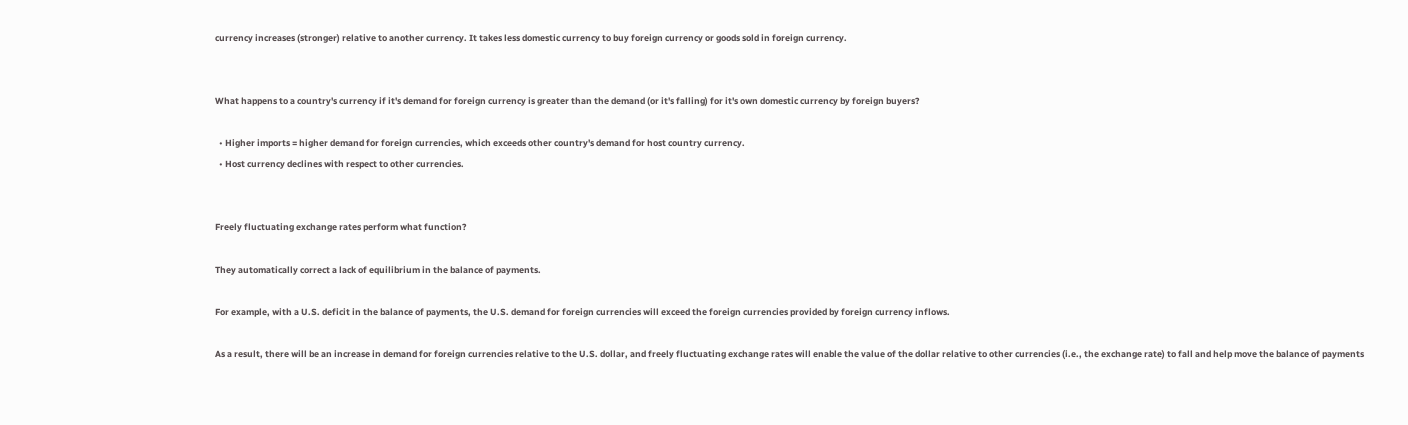currency increases (stronger) relative to another currency. It takes less domestic currency to buy foreign currency or goods sold in foreign currency.


What happens to a country's currency if it's demand for foreign currency is greater than the demand (or it's falling) for it's own domestic currency by foreign buyers?

  • Higher imports = higher demand for foreign currencies, which exceeds other country's demand for host country currency.
  • Host currency declines with respect to other currencies.


Freely fluctuating exchange rates perform what function?

They automatically correct a lack of equilibrium in the balance of payments.

For example, with a U.S. deficit in the balance of payments, the U.S. demand for foreign currencies will exceed the foreign currencies provided by foreign currency inflows.

As a result, there will be an increase in demand for foreign currencies relative to the U.S. dollar, and freely fluctuating exchange rates will enable the value of the dollar relative to other currencies (i.e., the exchange rate) to fall and help move the balance of payments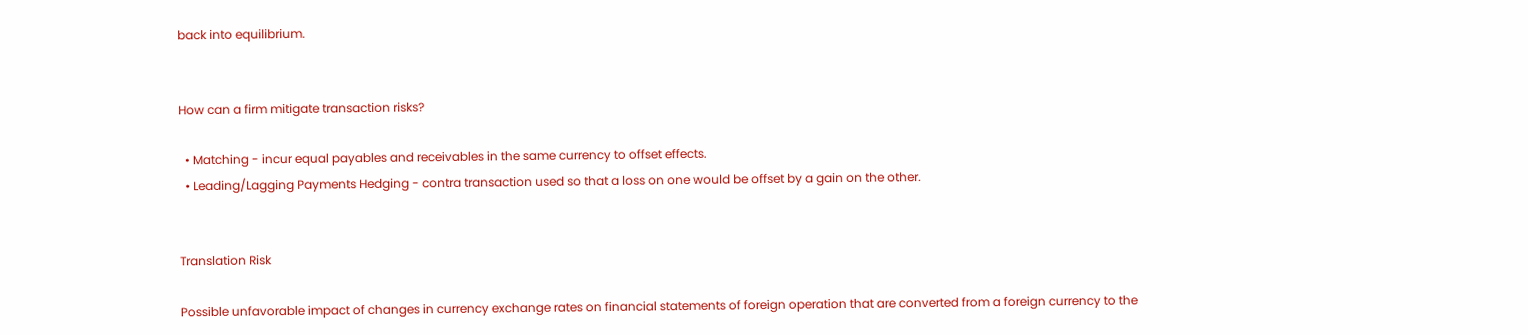back into equilibrium.


How can a firm mitigate transaction risks?

  • Matching - incur equal payables and receivables in the same currency to offset effects.
  • Leading/Lagging Payments Hedging - contra transaction used so that a loss on one would be offset by a gain on the other.


Translation Risk

Possible unfavorable impact of changes in currency exchange rates on financial statements of foreign operation that are converted from a foreign currency to the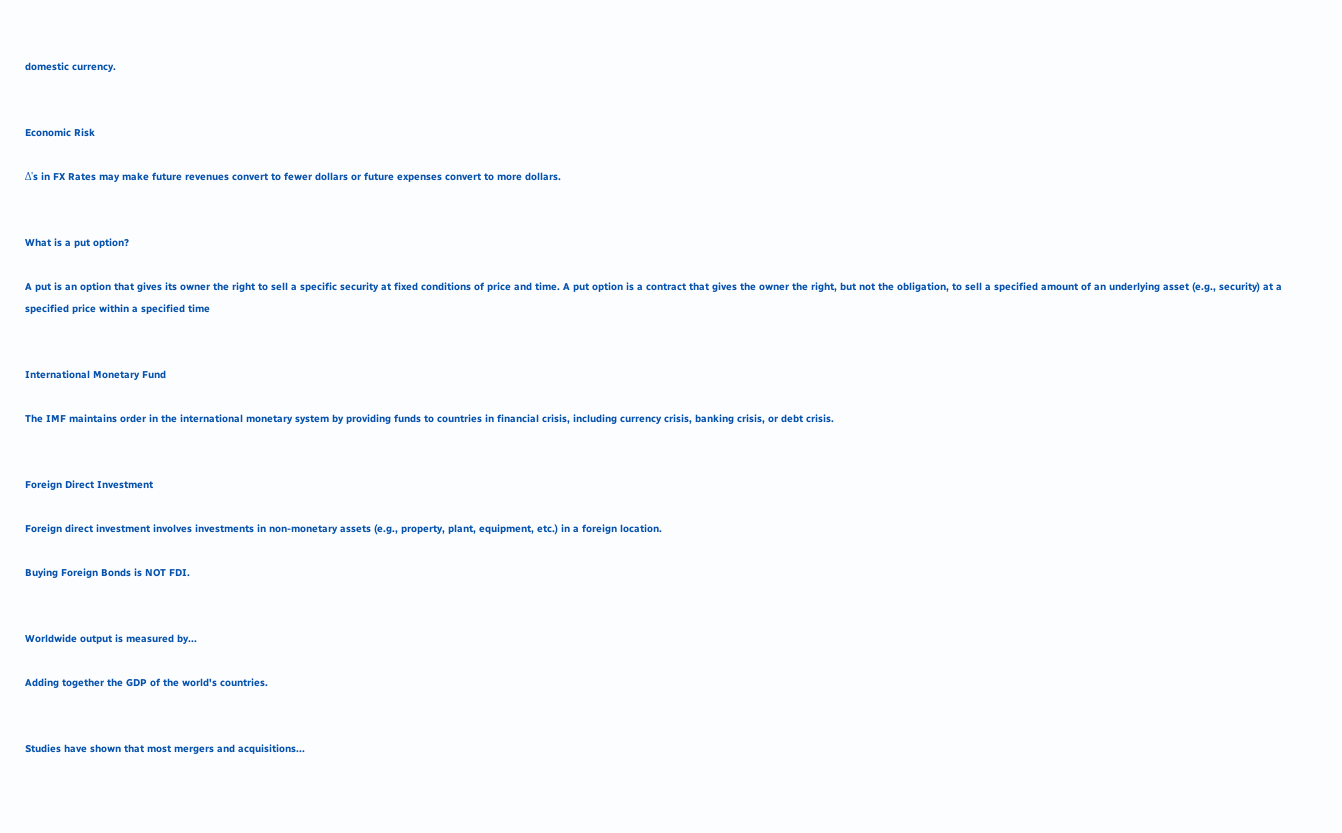domestic currency.


Economic Risk

Δ's in FX Rates may make future revenues convert to fewer dollars or future expenses convert to more dollars.


What is a put option?

A put is an option that gives its owner the right to sell a specific security at fixed conditions of price and time. A put option is a contract that gives the owner the right, but not the obligation, to sell a specified amount of an underlying asset (e.g., security) at a specified price within a specified time


International Monetary Fund

The IMF maintains order in the international monetary system by providing funds to countries in financial crisis, including currency crisis, banking crisis, or debt crisis.


Foreign Direct Investment

Foreign direct investment involves investments in non-monetary assets (e.g., property, plant, equipment, etc.) in a foreign location.

Buying Foreign Bonds is NOT FDI.


Worldwide output is measured by...

Adding together the GDP of the world's countries.


Studies have shown that most mergers and acquisitions...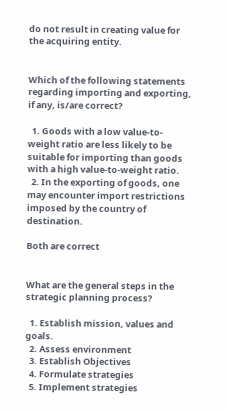do not result in creating value for the acquiring entity.


Which of the following statements regarding importing and exporting, if any, is/are correct?

  1. Goods with a low value-to-weight ratio are less likely to be suitable for importing than goods with a high value-to-weight ratio.
  2. In the exporting of goods, one may encounter import restrictions imposed by the country of destination.

Both are correct


What are the general steps in the strategic planning process?

  1. Establish mission, values and goals.
  2. Assess environment
  3. Establish Objectives
  4. Formulate strategies
  5. Implement strategies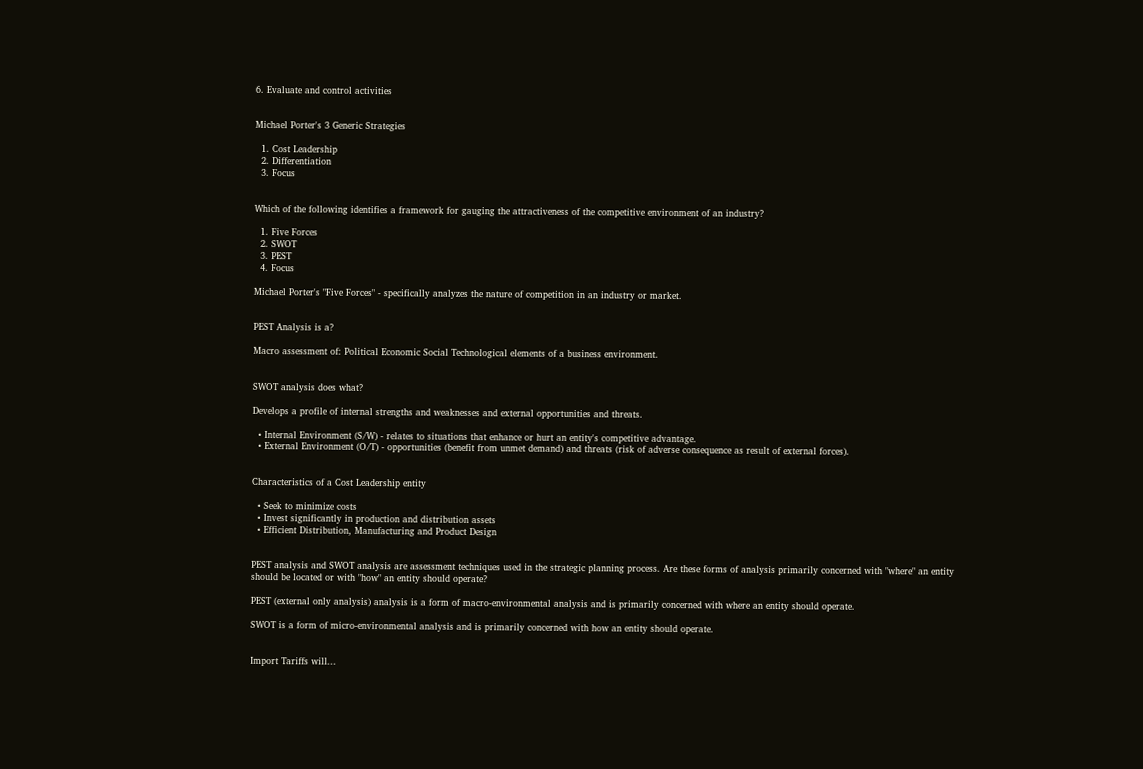6. Evaluate and control activities


Michael Porter's 3 Generic Strategies

  1. Cost Leadership
  2. Differentiation
  3. Focus


Which of the following identifies a framework for gauging the attractiveness of the competitive environment of an industry?

  1. Five Forces
  2. SWOT
  3. PEST
  4. Focus

Michael Porter's "Five Forces" - specifically analyzes the nature of competition in an industry or market.


PEST Analysis is a?

Macro assessment of: Political Economic Social Technological elements of a business environment.


SWOT analysis does what?

Develops a profile of internal strengths and weaknesses and external opportunities and threats.

  • Internal Environment (S/W) - relates to situations that enhance or hurt an entity's competitive advantage.
  • External Environment (O/T) - opportunities (benefit from unmet demand) and threats (risk of adverse consequence as result of external forces).


Characteristics of a Cost Leadership entity

  • Seek to minimize costs
  • Invest significantly in production and distribution assets
  • Efficient Distribution, Manufacturing and Product Design


PEST analysis and SWOT analysis are assessment techniques used in the strategic planning process. Are these forms of analysis primarily concerned with "where" an entity should be located or with "how" an entity should operate?

PEST (external only analysis) analysis is a form of macro-environmental analysis and is primarily concerned with where an entity should operate.

SWOT is a form of micro-environmental analysis and is primarily concerned with how an entity should operate.


Import Tariffs will...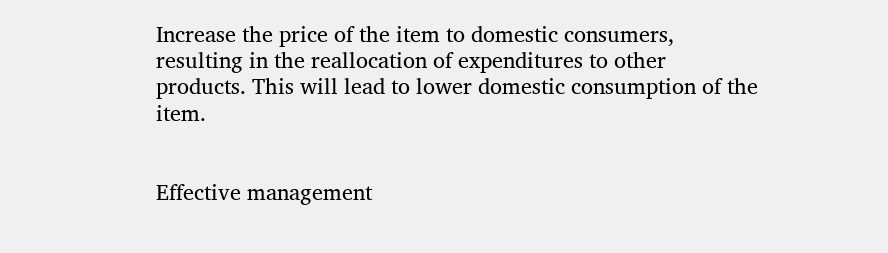Increase the price of the item to domestic consumers, resulting in the reallocation of expenditures to other products. This will lead to lower domestic consumption of the item.


Effective management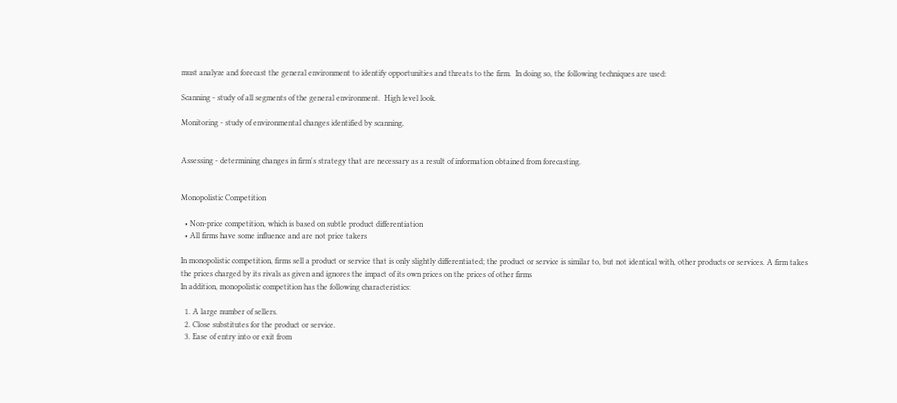must analyze and forecast the general environment to identify opportunities and threats to the firm.  In doing so, the following techniques are used:

Scanning - study of all segments of the general environment.  High level look.

Monitoring - study of environmental changes identified by scanning.


Assessing - determining changes in firm's strategy that are necessary as a result of information obtained from forecasting.


Monopolistic Competition

  • Non-price competition, which is based on subtle product differentiation
  • All firms have some influence and are not price takers

In monopolistic competition, firms sell a product or service that is only slightly differentiated; the product or service is similar to, but not identical with, other products or services. A firm takes the prices charged by its rivals as given and ignores the impact of its own prices on the prices of other firms
In addition, monopolistic competition has the following characteristics:

  1. A large number of sellers.
  2. Close substitutes for the product or service.
  3. Ease of entry into or exit from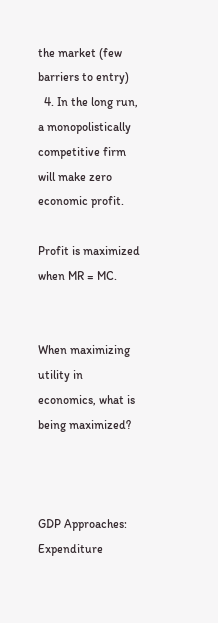the market (few barriers to entry)
  4. In the long run, a monopolistically competitive firm will make zero economic profit.

Profit is maximized when MR = MC.


When maximizing utility in economics, what is being maximized?



GDP Approaches: Expenditure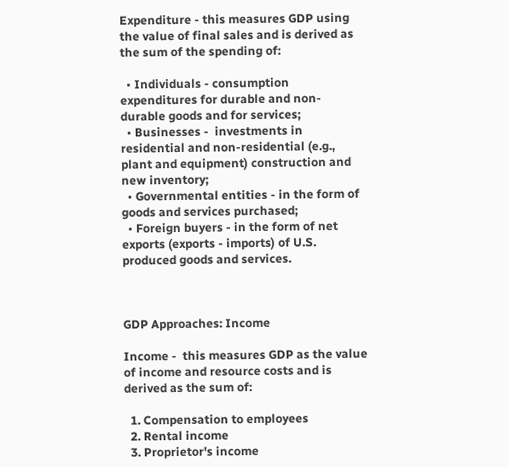Expenditure - this measures GDP using the value of final sales and is derived as the sum of the spending of:

  • Individuals - consumption expenditures for durable and non-durable goods and for services;
  • Businesses -  investments in residential and non-residential (e.g., plant and equipment) construction and new inventory;
  • Governmental entities - in the form of goods and services purchased;
  • Foreign buyers - in the form of net exports (exports - imports) of U.S. produced goods and services.



GDP Approaches: Income

Income -  this measures GDP as the value of income and resource costs and is derived as the sum of:

  1. Compensation to employees
  2. Rental income
  3. Proprietor's income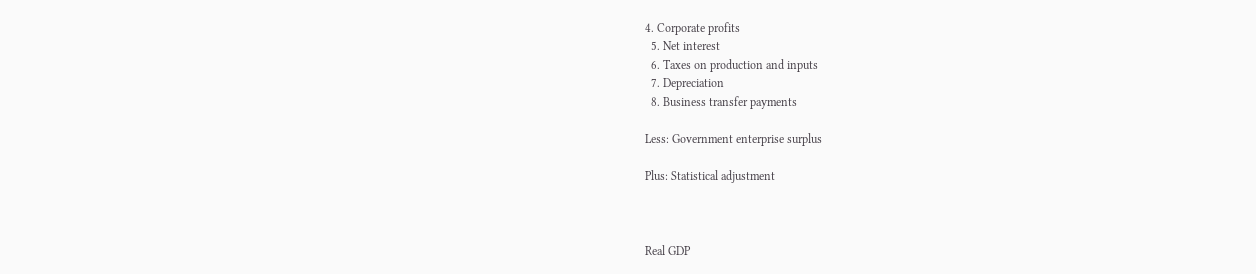4. Corporate profits
  5. Net interest
  6. Taxes on production and inputs
  7. Depreciation
  8. Business transfer payments

Less: Government enterprise surplus

Plus: Statistical adjustment



Real GDP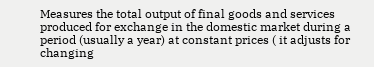Measures the total output of final goods and services produced for exchange in the domestic market during a period (usually a year) at constant prices ( it adjusts for changing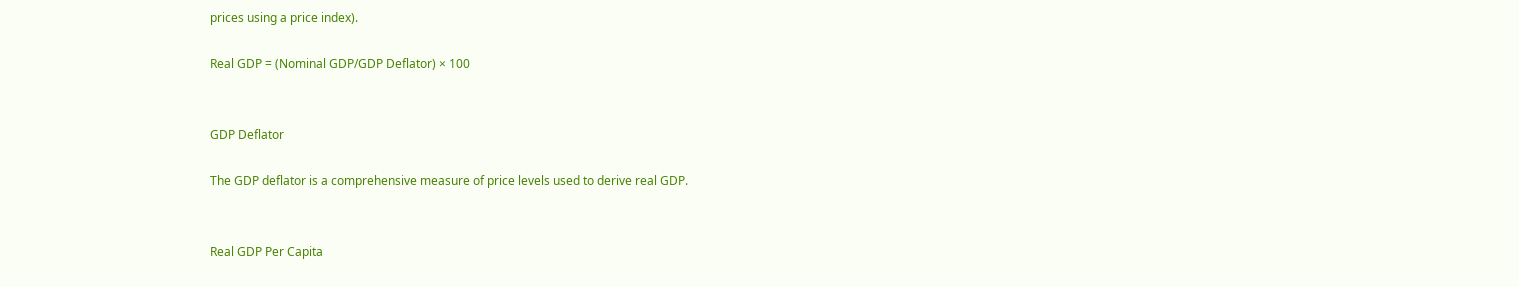prices using a price index).

Real GDP = (Nominal GDP/GDP Deflator) × 100


GDP Deflator

The GDP deflator is a comprehensive measure of price levels used to derive real GDP.


Real GDP Per Capita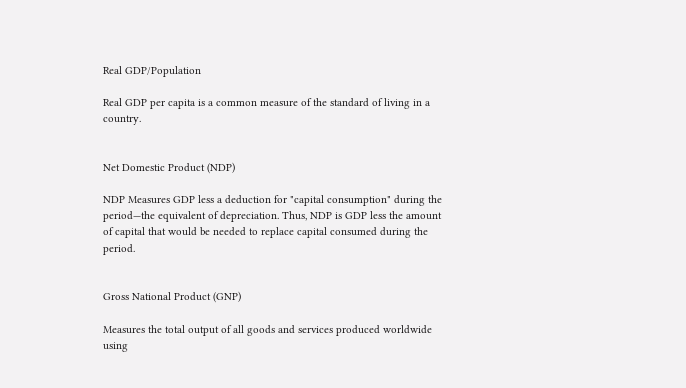Real GDP/Population

Real GDP per capita is a common measure of the standard of living in a country.


Net Domestic Product (NDP)

NDP Measures GDP less a deduction for "capital consumption" during the period—the equivalent of depreciation. Thus, NDP is GDP less the amount of capital that would be needed to replace capital consumed during the period.


Gross National Product (GNP)

Measures the total output of all goods and services produced worldwide using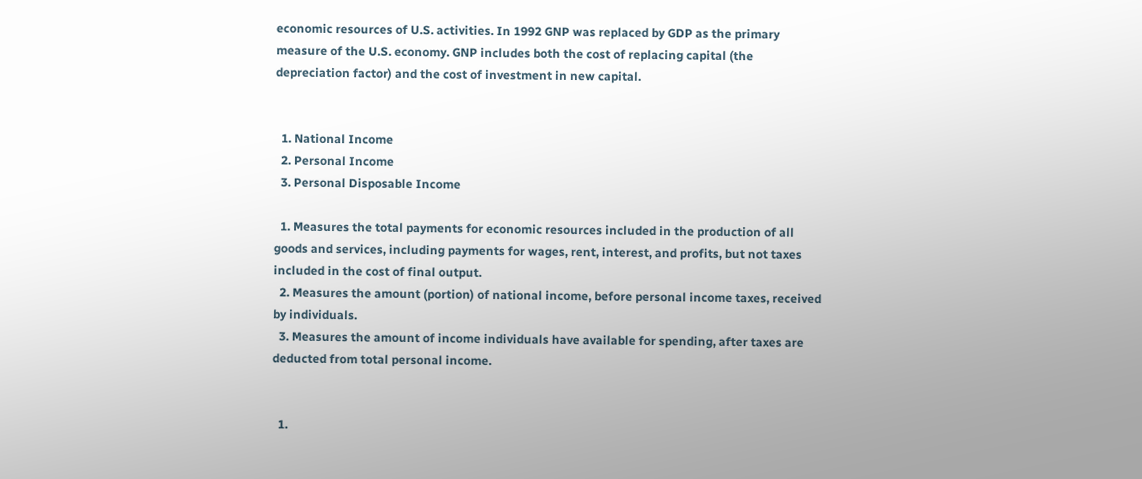economic resources of U.S. activities. In 1992 GNP was replaced by GDP as the primary measure of the U.S. economy. GNP includes both the cost of replacing capital (the depreciation factor) and the cost of investment in new capital.


  1. National Income
  2. Personal Income
  3. Personal Disposable Income

  1. Measures the total payments for economic resources included in the production of all goods and services, including payments for wages, rent, interest, and profits, but not taxes included in the cost of final output.
  2. Measures the amount (portion) of national income, before personal income taxes, received by individuals.
  3. Measures the amount of income individuals have available for spending, after taxes are deducted from total personal income.


  1.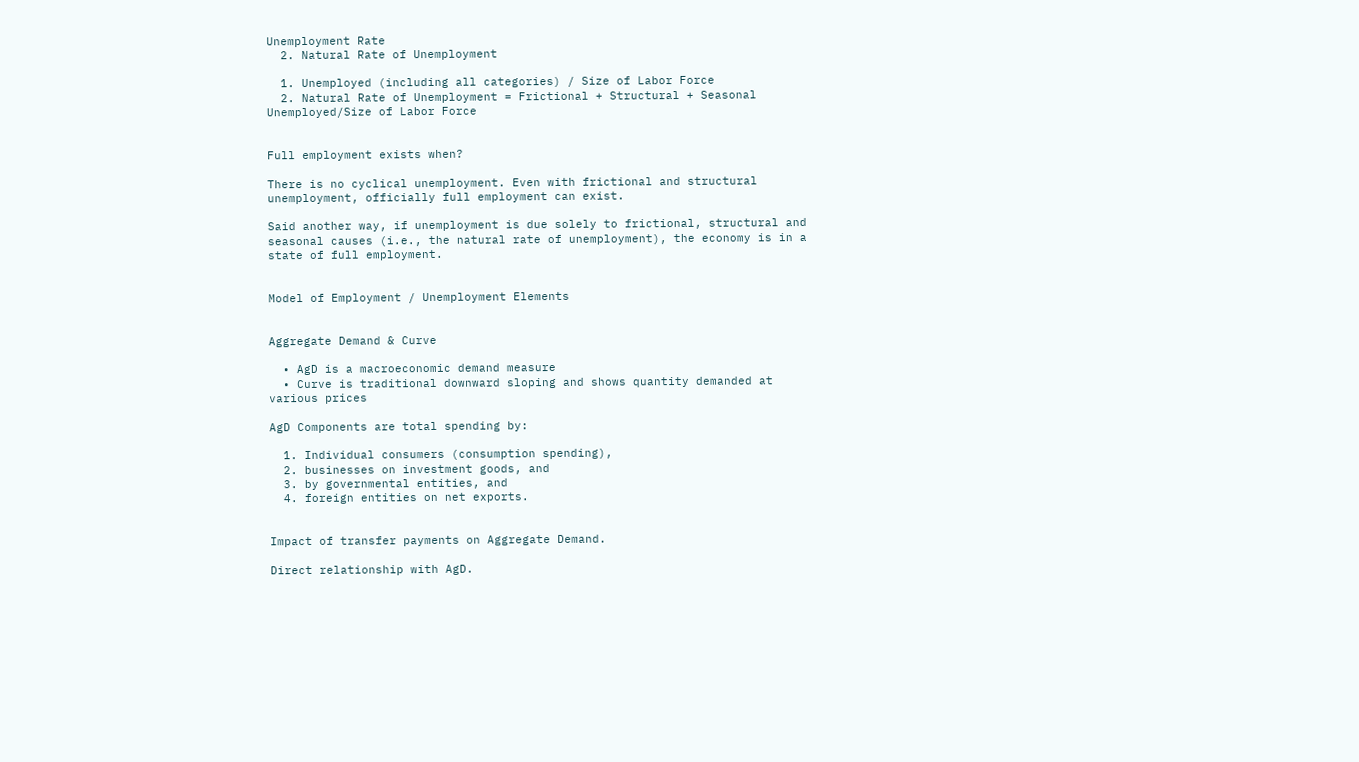Unemployment Rate
  2. Natural Rate of Unemployment

  1. Unemployed (including all categories) / Size of Labor Force
  2. Natural Rate of Unemployment = Frictional + Structural + Seasonal Unemployed/Size of Labor Force


Full employment exists when?

There is no cyclical unemployment. Even with frictional and structural unemployment, officially full employment can exist.

Said another way, if unemployment is due solely to frictional, structural and seasonal causes (i.e., the natural rate of unemployment), the economy is in a state of full employment.


Model of Employment / Unemployment Elements


Aggregate Demand & Curve

  • AgD is a macroeconomic demand measure
  • Curve is traditional downward sloping and shows quantity demanded at various prices

AgD Components are total spending by:

  1. Individual consumers (consumption spending),
  2. businesses on investment goods, and
  3. by governmental entities, and
  4. foreign entities on net exports.


Impact of transfer payments on Aggregate Demand.

Direct relationship with AgD.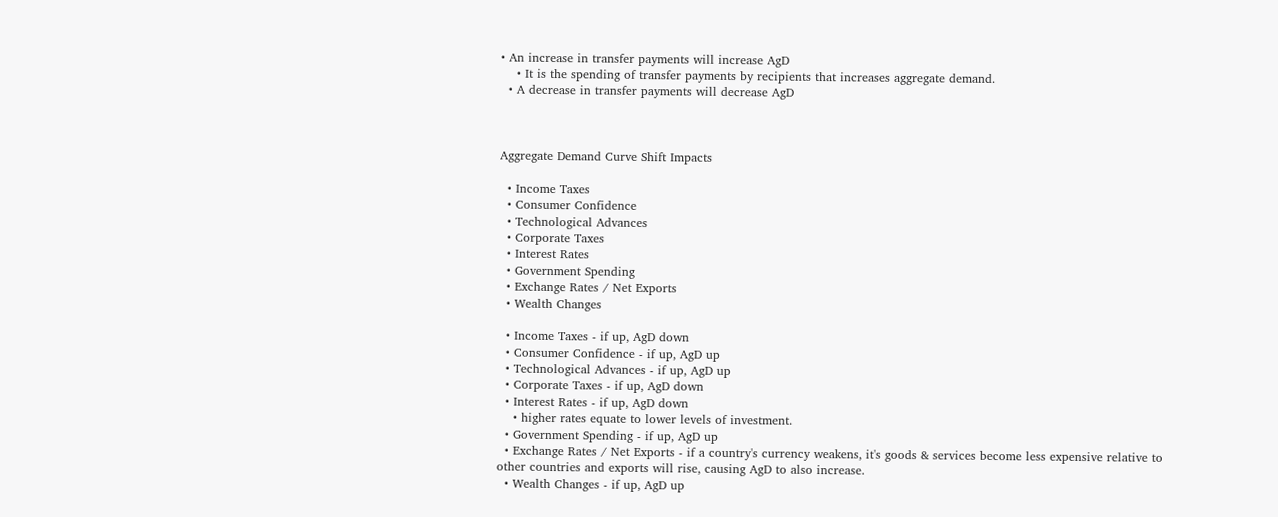• An increase in transfer payments will increase AgD
    • It is the spending of transfer payments by recipients that increases aggregate demand.
  • A decrease in transfer payments will decrease AgD



Aggregate Demand Curve Shift Impacts

  • Income Taxes
  • Consumer Confidence
  • Technological Advances
  • Corporate Taxes
  • Interest Rates
  • Government Spending
  • Exchange Rates / Net Exports
  • Wealth Changes

  • Income Taxes - if up, AgD down
  • Consumer Confidence - if up, AgD up
  • Technological Advances - if up, AgD up
  • Corporate Taxes - if up, AgD down
  • Interest Rates - if up, AgD down
    • higher rates equate to lower levels of investment.
  • Government Spending - if up, AgD up
  • Exchange Rates / Net Exports - if a country's currency weakens, it's goods & services become less expensive relative to other countries and exports will rise, causing AgD to also increase.
  • Wealth Changes - if up, AgD up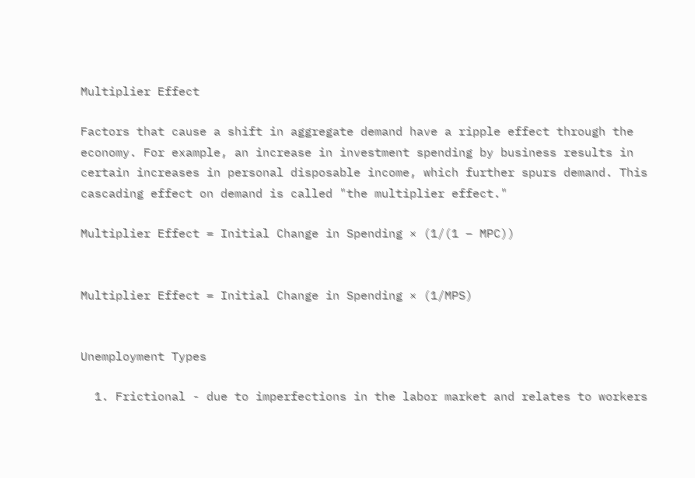Multiplier Effect

Factors that cause a shift in aggregate demand have a ripple effect through the economy. For example, an increase in investment spending by business results in certain increases in personal disposable income, which further spurs demand. This cascading effect on demand is called "the multiplier effect."

Multiplier Effect = Initial Change in Spending × (1/(1 − MPC))


Multiplier Effect = Initial Change in Spending × (1/MPS)


Unemployment Types

  1. Frictional - due to imperfections in the labor market and relates to workers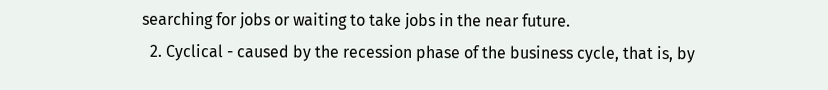searching for jobs or waiting to take jobs in the near future.
  2. Cyclical - caused by the recession phase of the business cycle, that is, by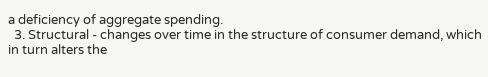a deficiency of aggregate spending.
  3. Structural - changes over time in the structure of consumer demand, which in turn alters the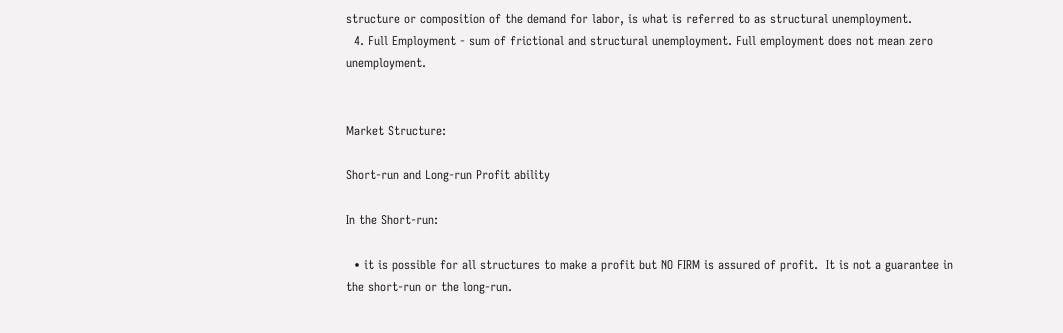structure or composition of the demand for labor, is what is referred to as structural unemployment.
  4. Full Employment - sum of frictional and structural unemployment. Full employment does not mean zero unemployment.


Market Structure:

Short-run and Long-run Profit ability

In the Short-run:

  • it is possible for all structures to make a profit but NO FIRM is assured of profit.  It is not a guarantee in the short-run or the long-run.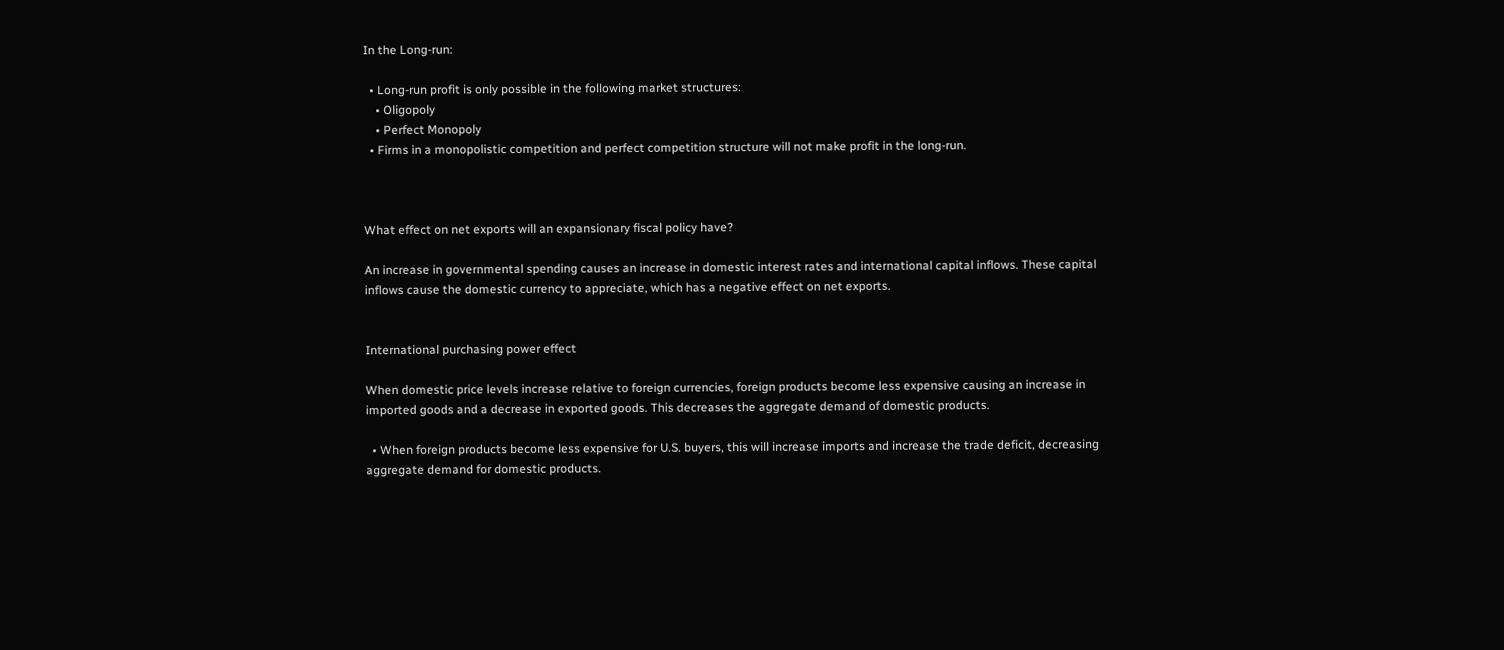In the Long-run:

  • Long-run profit is only possible in the following market structures:
    • Oligopoly
    • Perfect Monopoly
  • Firms in a monopolistic competition and perfect competition structure will not make profit in the long-run.



What effect on net exports will an expansionary fiscal policy have?

An increase in governmental spending causes an increase in domestic interest rates and international capital inflows. These capital inflows cause the domestic currency to appreciate, which has a negative effect on net exports.


International purchasing power effect

When domestic price levels increase relative to foreign currencies, foreign products become less expensive causing an increase in imported goods and a decrease in exported goods. This decreases the aggregate demand of domestic products.

  • When foreign products become less expensive for U.S. buyers, this will increase imports and increase the trade deficit, decreasing aggregate demand for domestic products.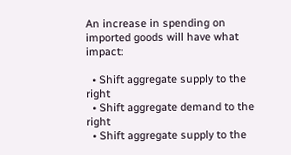An increase in spending on imported goods will have what impact:

  • Shift aggregate supply to the right
  • Shift aggregate demand to the right
  • Shift aggregate supply to the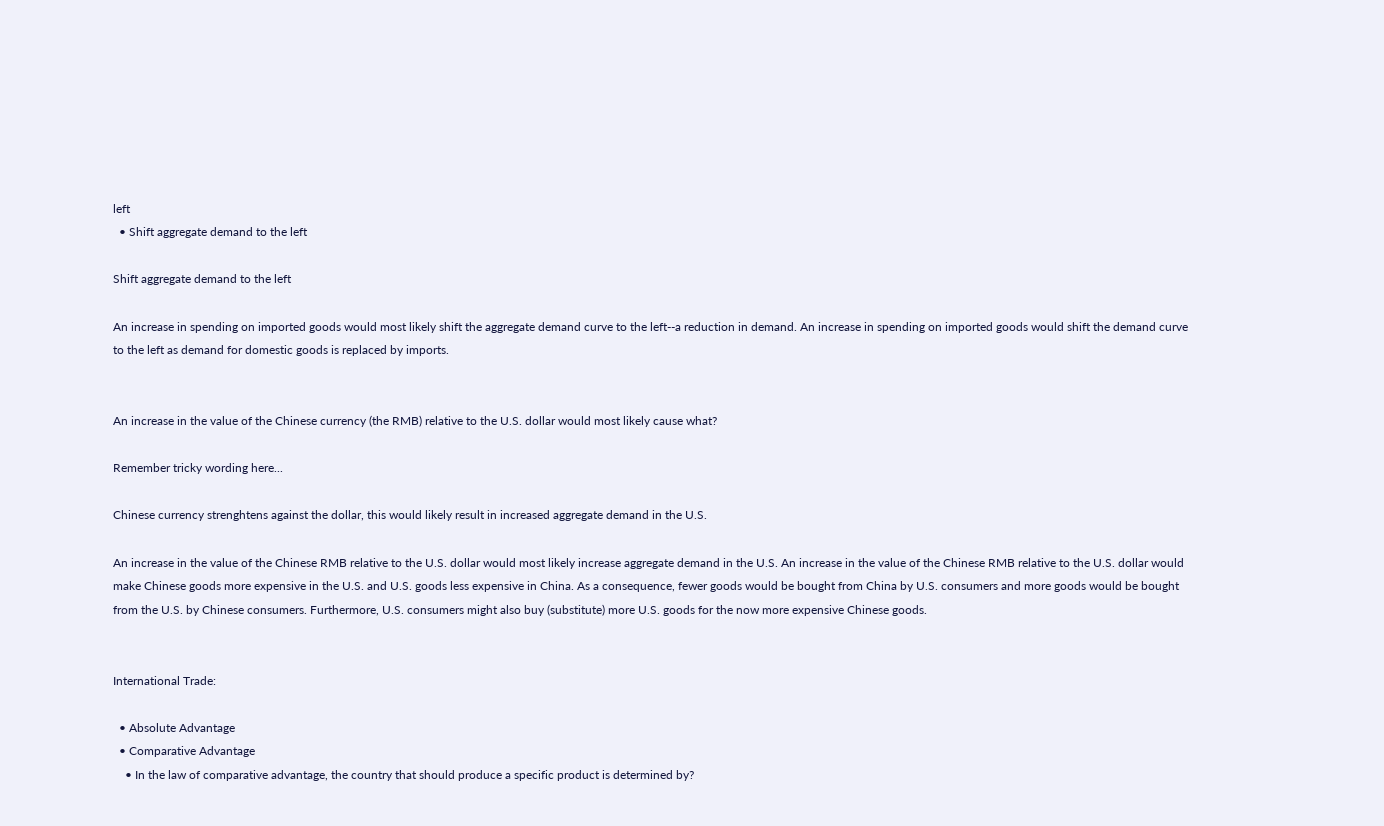left
  • Shift aggregate demand to the left

Shift aggregate demand to the left

An increase in spending on imported goods would most likely shift the aggregate demand curve to the left--a reduction in demand. An increase in spending on imported goods would shift the demand curve to the left as demand for domestic goods is replaced by imports.


An increase in the value of the Chinese currency (the RMB) relative to the U.S. dollar would most likely cause what?

Remember tricky wording here...

Chinese currency strenghtens against the dollar, this would likely result in increased aggregate demand in the U.S.

An increase in the value of the Chinese RMB relative to the U.S. dollar would most likely increase aggregate demand in the U.S. An increase in the value of the Chinese RMB relative to the U.S. dollar would make Chinese goods more expensive in the U.S. and U.S. goods less expensive in China. As a consequence, fewer goods would be bought from China by U.S. consumers and more goods would be bought from the U.S. by Chinese consumers. Furthermore, U.S. consumers might also buy (substitute) more U.S. goods for the now more expensive Chinese goods.


International Trade:

  • Absolute Advantage
  • Comparative Advantage
    • In the law of comparative advantage, the country that should produce a specific product is determined by?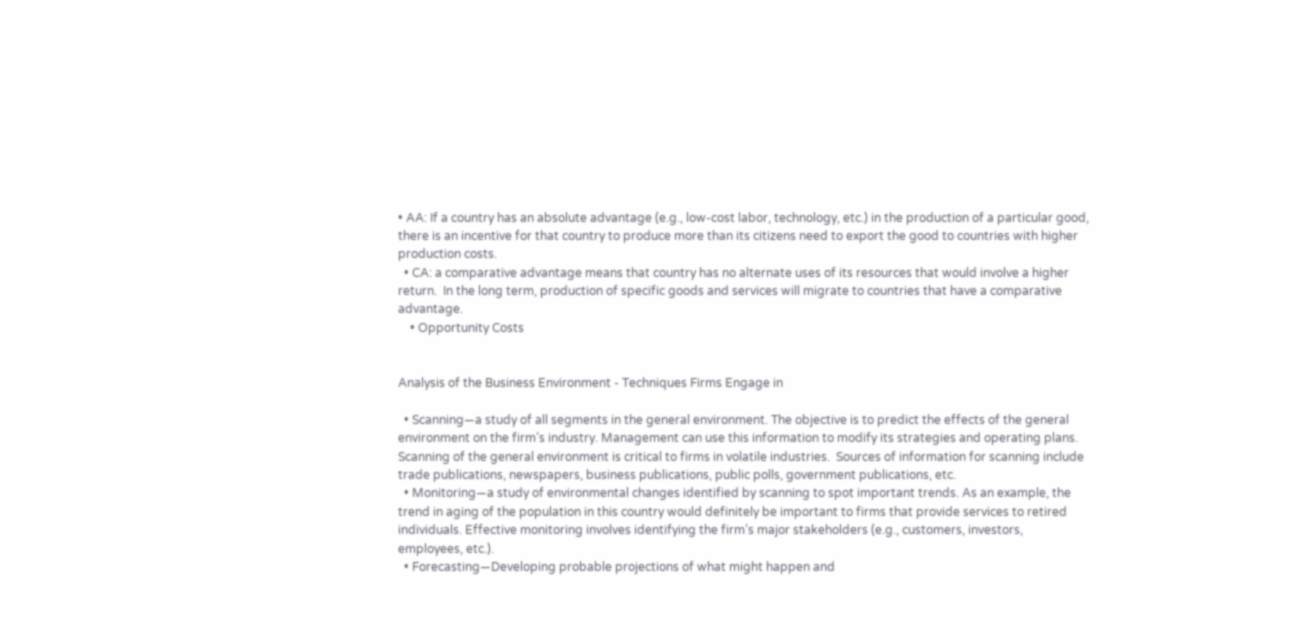• AA: If a country has an absolute advantage (e.g., low-cost labor, technology, etc.) in the production of a particular good, there is an incentive for that country to produce more than its citizens need to export the good to countries with higher production costs.
  • CA: a comparative advantage means that country has no alternate uses of its resources that would involve a higher return.  In the long term, production of specific goods and services will migrate to countries that have a comparative advantage.
    • Opportunity Costs


Analysis of the Business Environment - Techniques Firms Engage in

  • Scanning—a study of all segments in the general environment. The objective is to predict the effects of the general environment on the firm’s industry. Management can use this information to modify its strategies and operating plans. Scanning of the general environment is critical to firms in volatile industries.  Sources of information for scanning include trade publications, newspapers, business publications, public polls, government publications, etc.
  • Monitoring—a study of environmental changes identified by scanning to spot important trends. As an example, the trend in aging of the population in this country would definitely be important to firms that provide services to retired individuals. Effective monitoring involves identifying the firm’s major stakeholders (e.g., customers, investors, employees, etc.).
  • Forecasting—Developing probable projections of what might happen and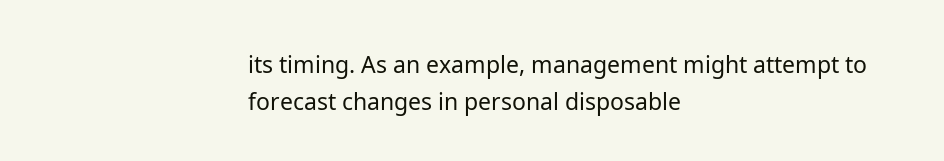its timing. As an example, management might attempt to forecast changes in personal disposable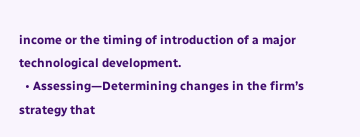income or the timing of introduction of a major technological development.
  • Assessing—Determining changes in the firm’s strategy that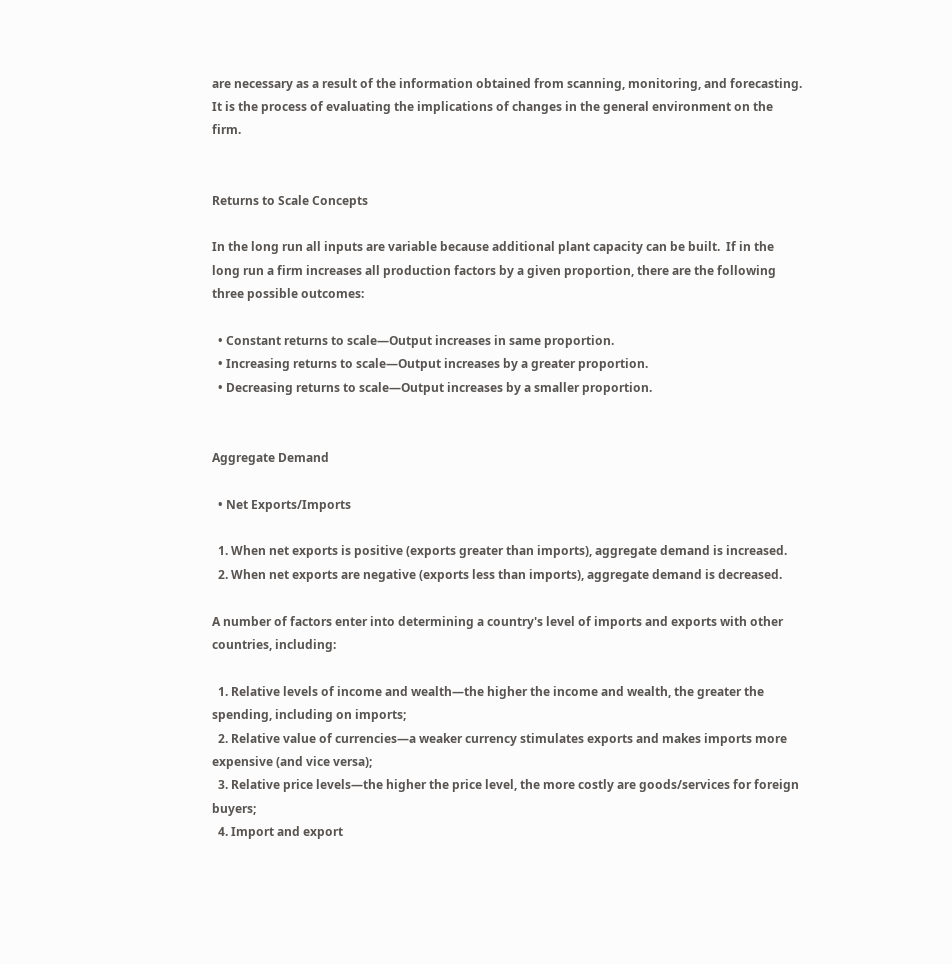are necessary as a result of the information obtained from scanning, monitoring, and forecasting.  It is the process of evaluating the implications of changes in the general environment on the firm.


Returns to Scale Concepts

In the long run all inputs are variable because additional plant capacity can be built.  If in the long run a firm increases all production factors by a given proportion, there are the following three possible outcomes:

  • Constant returns to scale—Output increases in same proportion.
  • Increasing returns to scale—Output increases by a greater proportion.
  • Decreasing returns to scale—Output increases by a smaller proportion.


Aggregate Demand

  • Net Exports/Imports

  1. When net exports is positive (exports greater than imports), aggregate demand is increased.
  2. When net exports are negative (exports less than imports), aggregate demand is decreased.

A number of factors enter into determining a country's level of imports and exports with other countries, including:

  1. Relative levels of income and wealth—the higher the income and wealth, the greater the spending, including on imports;
  2. Relative value of currencies—a weaker currency stimulates exports and makes imports more expensive (and vice versa);
  3. Relative price levels—the higher the price level, the more costly are goods/services for foreign buyers;
  4. Import and export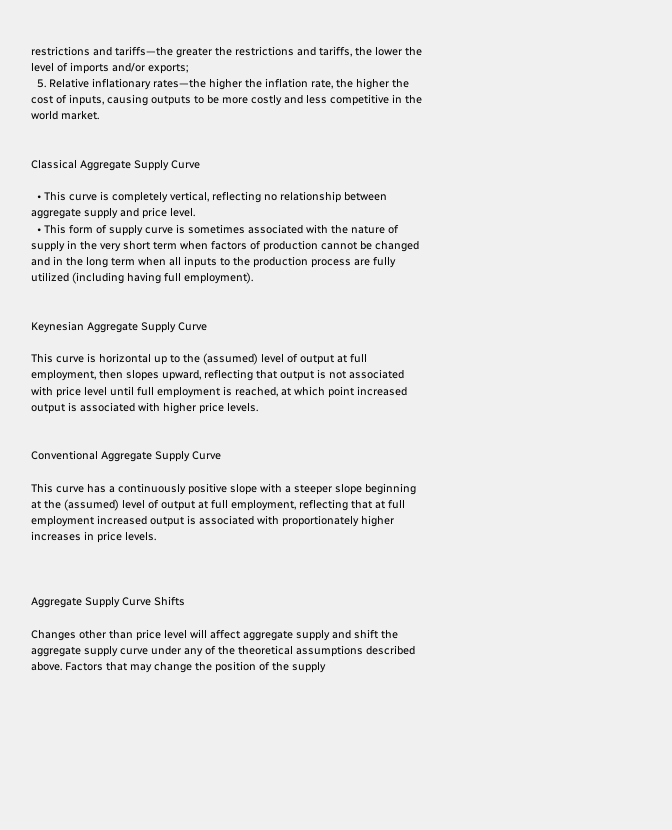restrictions and tariffs—the greater the restrictions and tariffs, the lower the level of imports and/or exports;
  5. Relative inflationary rates—the higher the inflation rate, the higher the cost of inputs, causing outputs to be more costly and less competitive in the world market.


Classical Aggregate Supply Curve

  • This curve is completely vertical, reflecting no relationship between aggregate supply and price level.
  • This form of supply curve is sometimes associated with the nature of supply in the very short term when factors of production cannot be changed and in the long term when all inputs to the production process are fully utilized (including having full employment).


Keynesian Aggregate Supply Curve

This curve is horizontal up to the (assumed) level of output at full employment, then slopes upward, reflecting that output is not associated with price level until full employment is reached, at which point increased output is associated with higher price levels.


Conventional Aggregate Supply Curve

This curve has a continuously positive slope with a steeper slope beginning at the (assumed) level of output at full employment, reflecting that at full employment increased output is associated with proportionately higher increases in price levels.



Aggregate Supply Curve Shifts

Changes other than price level will affect aggregate supply and shift the aggregate supply curve under any of the theoretical assumptions described above. Factors that may change the position of the supply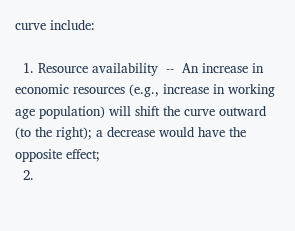curve include:

  1. Resource availability  --  An increase in economic resources (e.g., increase in working age population) will shift the curve outward (to the right); a decrease would have the opposite effect;
  2.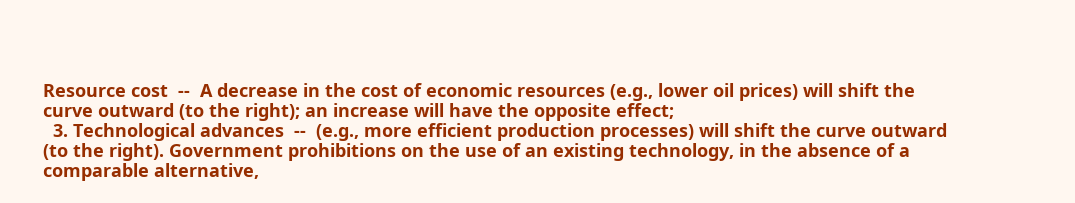Resource cost  --  A decrease in the cost of economic resources (e.g., lower oil prices) will shift the curve outward (to the right); an increase will have the opposite effect;
  3. Technological advances  --  (e.g., more efficient production processes) will shift the curve outward (to the right). Government prohibitions on the use of an existing technology, in the absence of a comparable alternative,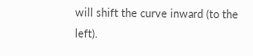will shift the curve inward (to the left).